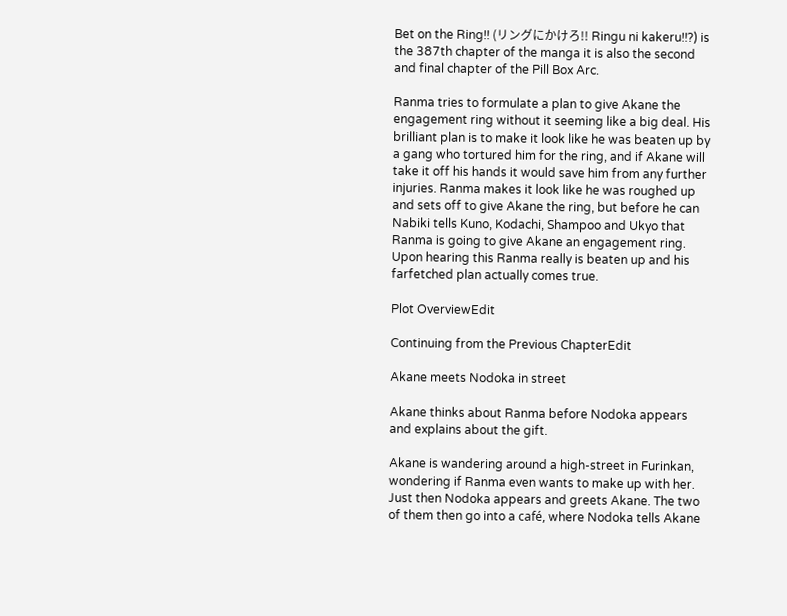Bet on the Ring!! (リングにかけろ!! Ringu ni kakeru!!?) is the 387th chapter of the manga it is also the second and final chapter of the Pill Box Arc.

Ranma tries to formulate a plan to give Akane the engagement ring without it seeming like a big deal. His brilliant plan is to make it look like he was beaten up by a gang who tortured him for the ring, and if Akane will take it off his hands it would save him from any further injuries. Ranma makes it look like he was roughed up and sets off to give Akane the ring, but before he can Nabiki tells Kuno, Kodachi, Shampoo and Ukyo that Ranma is going to give Akane an engagement ring. Upon hearing this Ranma really is beaten up and his farfetched plan actually comes true.

Plot OverviewEdit

Continuing from the Previous ChapterEdit

Akane meets Nodoka in street

Akane thinks about Ranma before Nodoka appears and explains about the gift.

Akane is wandering around a high-street in Furinkan, wondering if Ranma even wants to make up with her. Just then Nodoka appears and greets Akane. The two of them then go into a café, where Nodoka tells Akane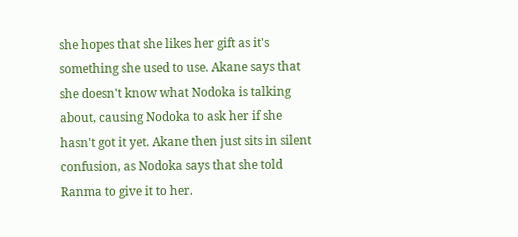she hopes that she likes her gift as it's something she used to use. Akane says that she doesn't know what Nodoka is talking about, causing Nodoka to ask her if she hasn't got it yet. Akane then just sits in silent confusion, as Nodoka says that she told Ranma to give it to her.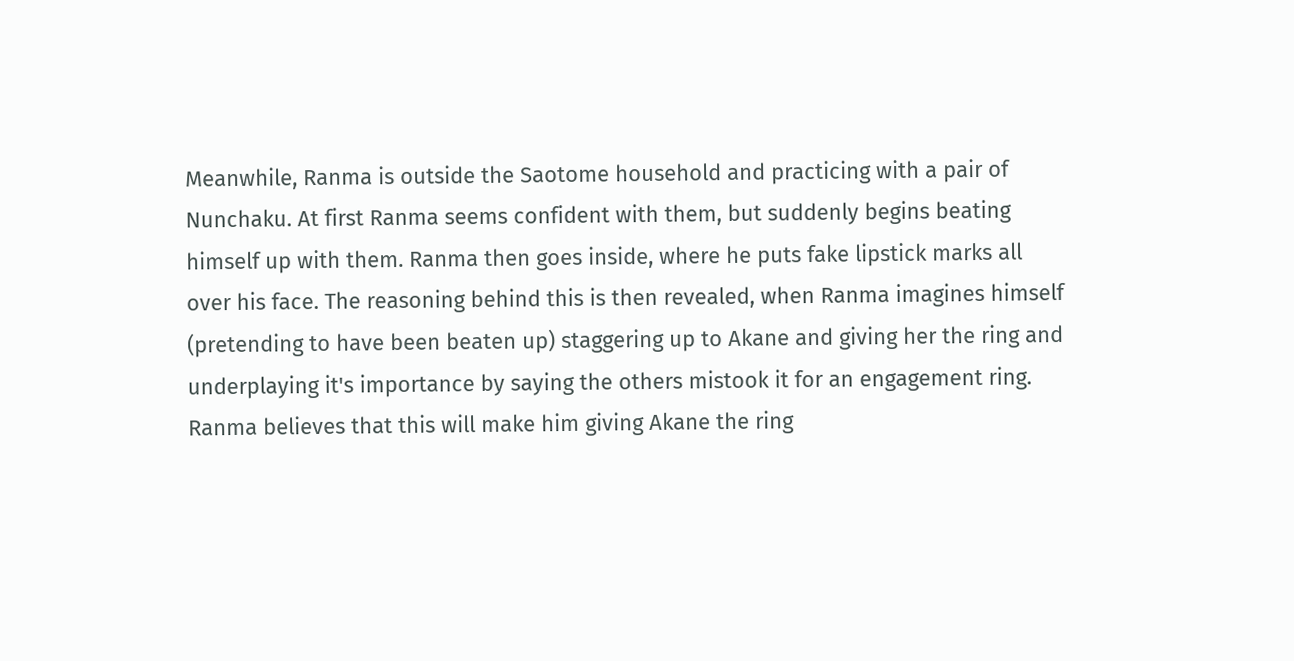Meanwhile, Ranma is outside the Saotome household and practicing with a pair of Nunchaku. At first Ranma seems confident with them, but suddenly begins beating himself up with them. Ranma then goes inside, where he puts fake lipstick marks all over his face. The reasoning behind this is then revealed, when Ranma imagines himself (pretending to have been beaten up) staggering up to Akane and giving her the ring and underplaying it's importance by saying the others mistook it for an engagement ring. Ranma believes that this will make him giving Akane the ring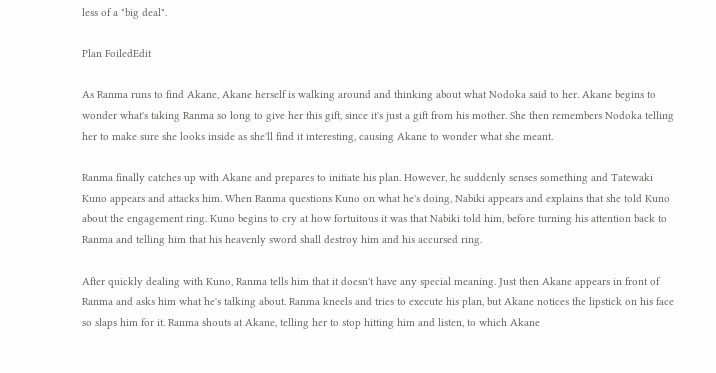less of a "big deal".

Plan FoiledEdit

As Ranma runs to find Akane, Akane herself is walking around and thinking about what Nodoka said to her. Akane begins to wonder what's taking Ranma so long to give her this gift, since it's just a gift from his mother. She then remembers Nodoka telling her to make sure she looks inside as she'll find it interesting, causing Akane to wonder what she meant.

Ranma finally catches up with Akane and prepares to initiate his plan. However, he suddenly senses something and Tatewaki Kuno appears and attacks him. When Ranma questions Kuno on what he's doing, Nabiki appears and explains that she told Kuno about the engagement ring. Kuno begins to cry at how fortuitous it was that Nabiki told him, before turning his attention back to Ranma and telling him that his heavenly sword shall destroy him and his accursed ring.

After quickly dealing with Kuno, Ranma tells him that it doesn't have any special meaning. Just then Akane appears in front of Ranma and asks him what he's talking about. Ranma kneels and tries to execute his plan, but Akane notices the lipstick on his face so slaps him for it. Ranma shouts at Akane, telling her to stop hitting him and listen, to which Akane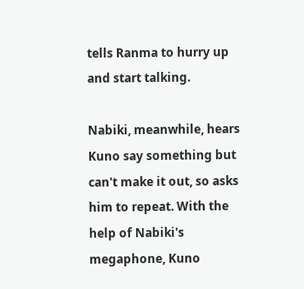tells Ranma to hurry up and start talking.

Nabiki, meanwhile, hears Kuno say something but can't make it out, so asks him to repeat. With the help of Nabiki's megaphone, Kuno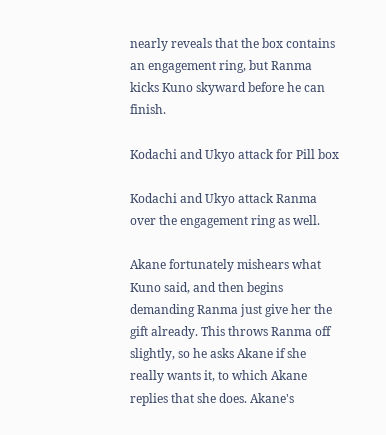nearly reveals that the box contains an engagement ring, but Ranma kicks Kuno skyward before he can finish.

Kodachi and Ukyo attack for Pill box

Kodachi and Ukyo attack Ranma over the engagement ring as well.

Akane fortunately mishears what Kuno said, and then begins demanding Ranma just give her the gift already. This throws Ranma off slightly, so he asks Akane if she really wants it, to which Akane replies that she does. Akane's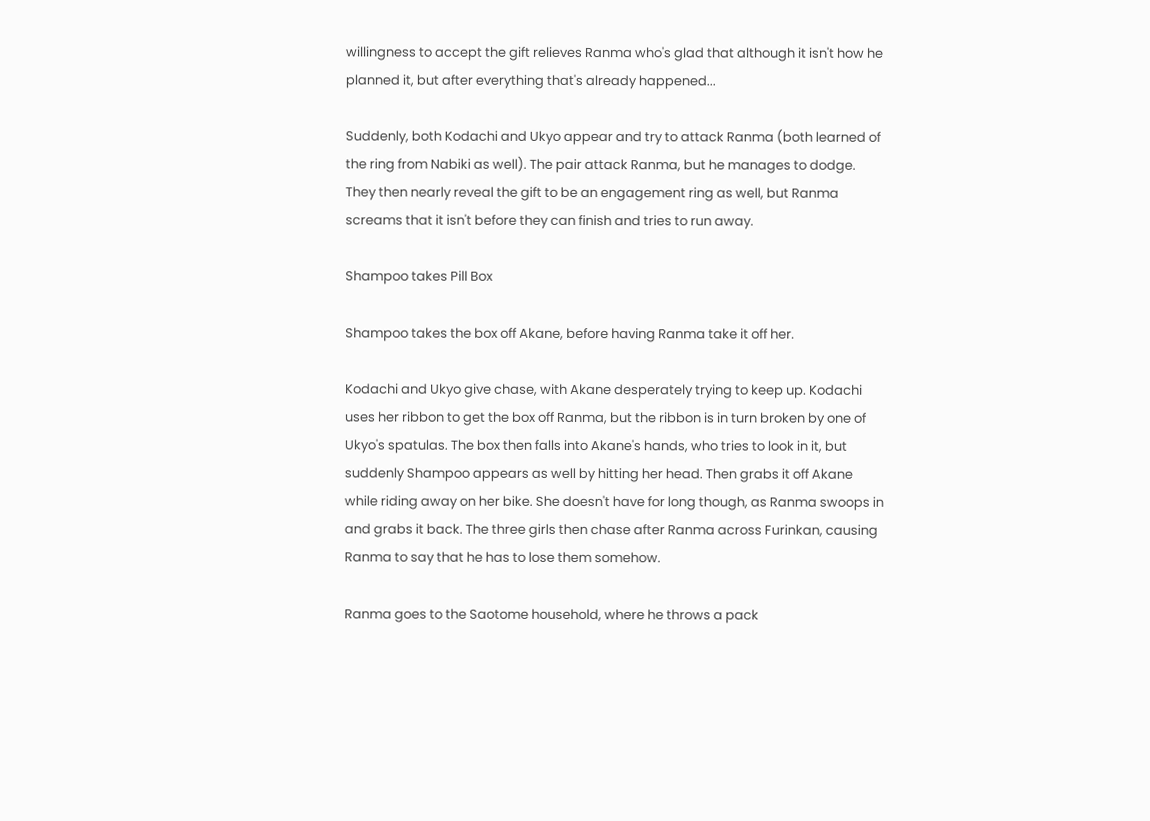willingness to accept the gift relieves Ranma who's glad that although it isn't how he planned it, but after everything that's already happened...

Suddenly, both Kodachi and Ukyo appear and try to attack Ranma (both learned of the ring from Nabiki as well). The pair attack Ranma, but he manages to dodge. They then nearly reveal the gift to be an engagement ring as well, but Ranma screams that it isn't before they can finish and tries to run away.

Shampoo takes Pill Box

Shampoo takes the box off Akane, before having Ranma take it off her.

Kodachi and Ukyo give chase, with Akane desperately trying to keep up. Kodachi uses her ribbon to get the box off Ranma, but the ribbon is in turn broken by one of Ukyo's spatulas. The box then falls into Akane's hands, who tries to look in it, but suddenly Shampoo appears as well by hitting her head. Then grabs it off Akane while riding away on her bike. She doesn't have for long though, as Ranma swoops in and grabs it back. The three girls then chase after Ranma across Furinkan, causing Ranma to say that he has to lose them somehow.

Ranma goes to the Saotome household, where he throws a pack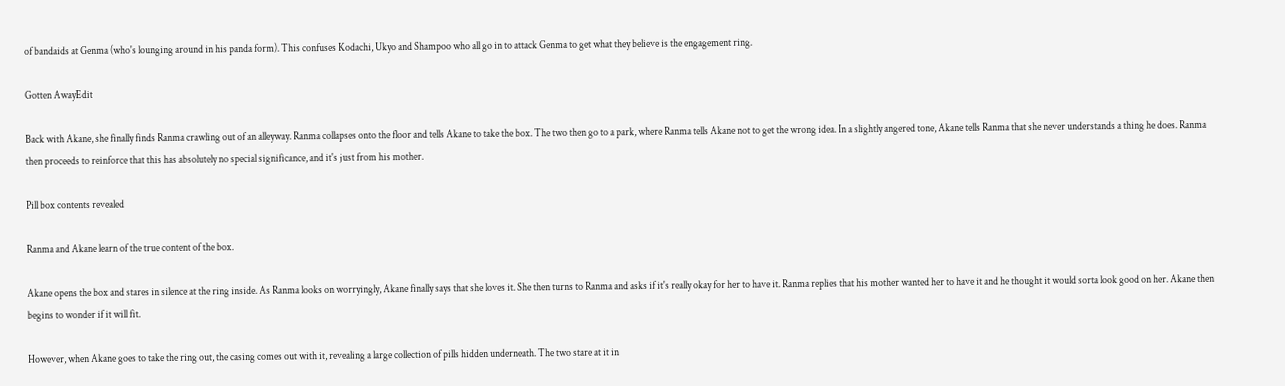of bandaids at Genma (who's lounging around in his panda form). This confuses Kodachi, Ukyo and Shampoo who all go in to attack Genma to get what they believe is the engagement ring.

Gotten AwayEdit

Back with Akane, she finally finds Ranma crawling out of an alleyway. Ranma collapses onto the floor and tells Akane to take the box. The two then go to a park, where Ranma tells Akane not to get the wrong idea. In a slightly angered tone, Akane tells Ranma that she never understands a thing he does. Ranma then proceeds to reinforce that this has absolutely no special significance, and it's just from his mother.

Pill box contents revealed

Ranma and Akane learn of the true content of the box.

Akane opens the box and stares in silence at the ring inside. As Ranma looks on worryingly, Akane finally says that she loves it. She then turns to Ranma and asks if it's really okay for her to have it. Ranma replies that his mother wanted her to have it and he thought it would sorta look good on her. Akane then begins to wonder if it will fit.

However, when Akane goes to take the ring out, the casing comes out with it, revealing a large collection of pills hidden underneath. The two stare at it in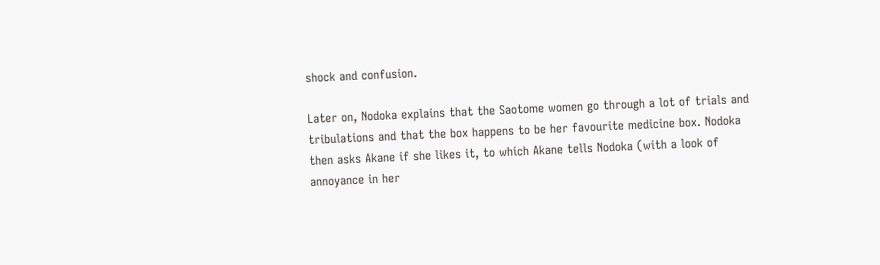shock and confusion.

Later on, Nodoka explains that the Saotome women go through a lot of trials and tribulations and that the box happens to be her favourite medicine box. Nodoka then asks Akane if she likes it, to which Akane tells Nodoka (with a look of annoyance in her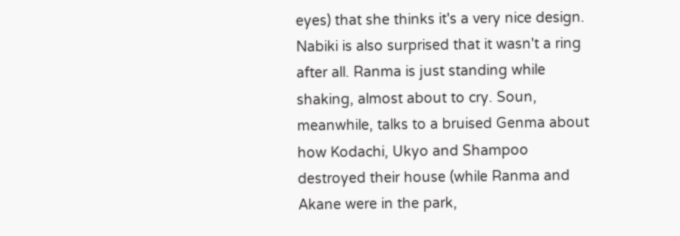eyes) that she thinks it's a very nice design. Nabiki is also surprised that it wasn't a ring after all. Ranma is just standing while shaking, almost about to cry. Soun, meanwhile, talks to a bruised Genma about how Kodachi, Ukyo and Shampoo destroyed their house (while Ranma and Akane were in the park,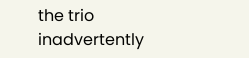the trio inadvertently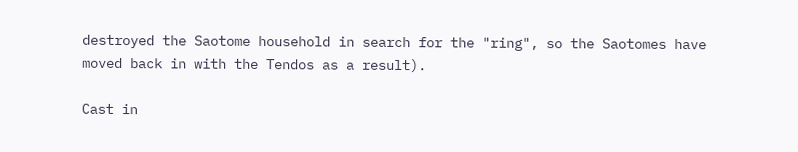destroyed the Saotome household in search for the "ring", so the Saotomes have moved back in with the Tendos as a result).

Cast in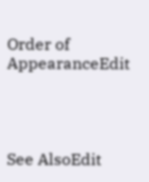Order of AppearanceEdit




See AlsoEdit